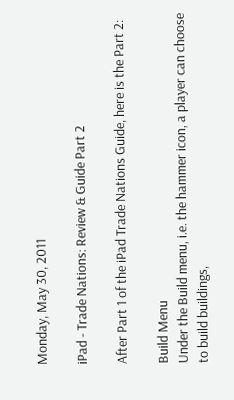Monday, May 30, 2011

iPad - Trade Nations: Review & Guide Part 2

After Part 1 of the iPad Trade Nations Guide, here is the Part 2:

Build Menu
Under the Build menu, i.e. the hammer icon, a player can choose to build buildings,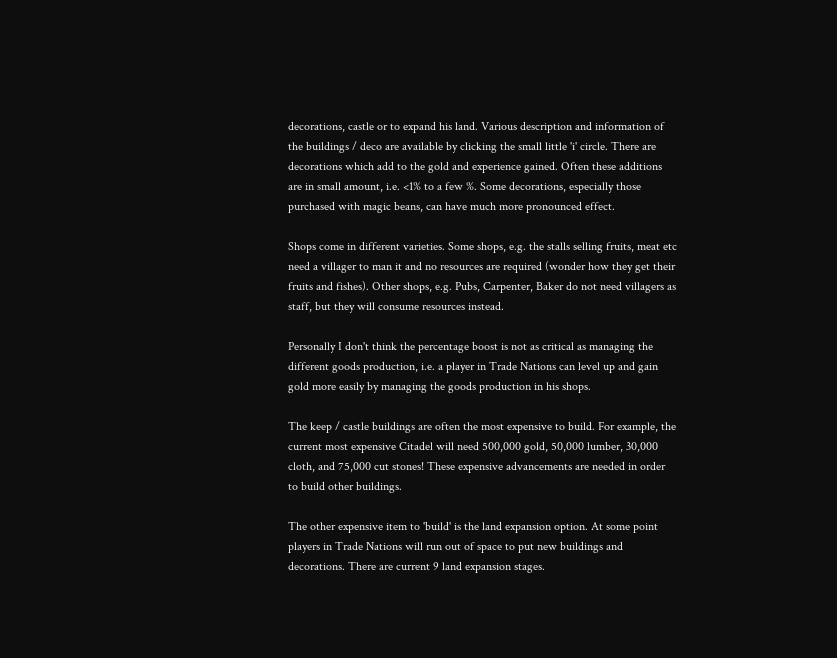decorations, castle or to expand his land. Various description and information of the buildings / deco are available by clicking the small little 'i' circle. There are decorations which add to the gold and experience gained. Often these additions are in small amount, i.e. <1% to a few %. Some decorations, especially those purchased with magic beans, can have much more pronounced effect.

Shops come in different varieties. Some shops, e.g. the stalls selling fruits, meat etc need a villager to man it and no resources are required (wonder how they get their fruits and fishes). Other shops, e.g. Pubs, Carpenter, Baker do not need villagers as staff, but they will consume resources instead.

Personally I don't think the percentage boost is not as critical as managing the different goods production, i.e. a player in Trade Nations can level up and gain gold more easily by managing the goods production in his shops.

The keep / castle buildings are often the most expensive to build. For example, the current most expensive Citadel will need 500,000 gold, 50,000 lumber, 30,000 cloth, and 75,000 cut stones! These expensive advancements are needed in order to build other buildings.

The other expensive item to 'build' is the land expansion option. At some point players in Trade Nations will run out of space to put new buildings and decorations. There are current 9 land expansion stages.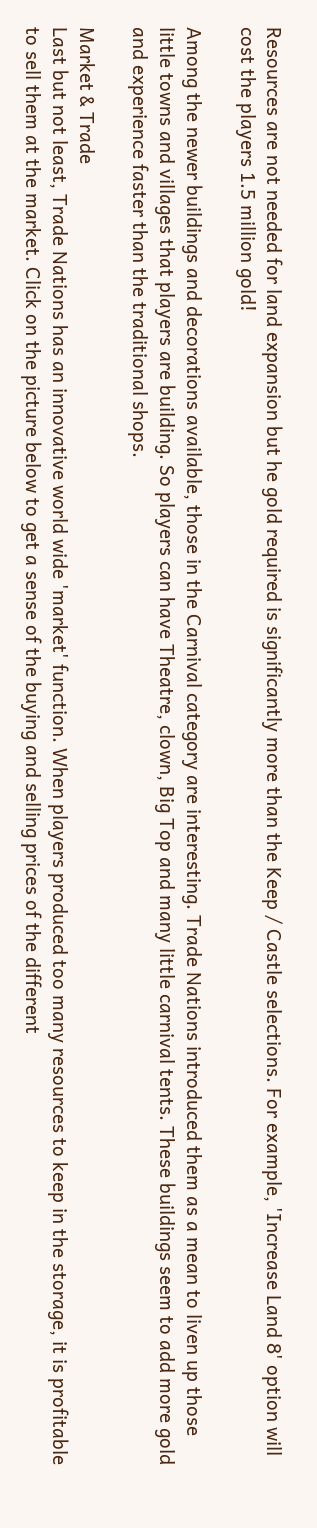Resources are not needed for land expansion but he gold required is significantly more than the Keep / Castle selections. For example, 'Increase Land 8' option will cost the players 1.5 million gold!

Among the newer buildings and decorations available, those in the Carnival category are interesting. Trade Nations introduced them as a mean to liven up those little towns and villages that players are building. So players can have Theatre, clown, Big Top and many little carnival tents. These buildings seem to add more gold and experience faster than the traditional shops.

Market & Trade
Last but not least, Trade Nations has an innovative world wide 'market' function. When players produced too many resources to keep in the storage, it is profitable to sell them at the market. Click on the picture below to get a sense of the buying and selling prices of the different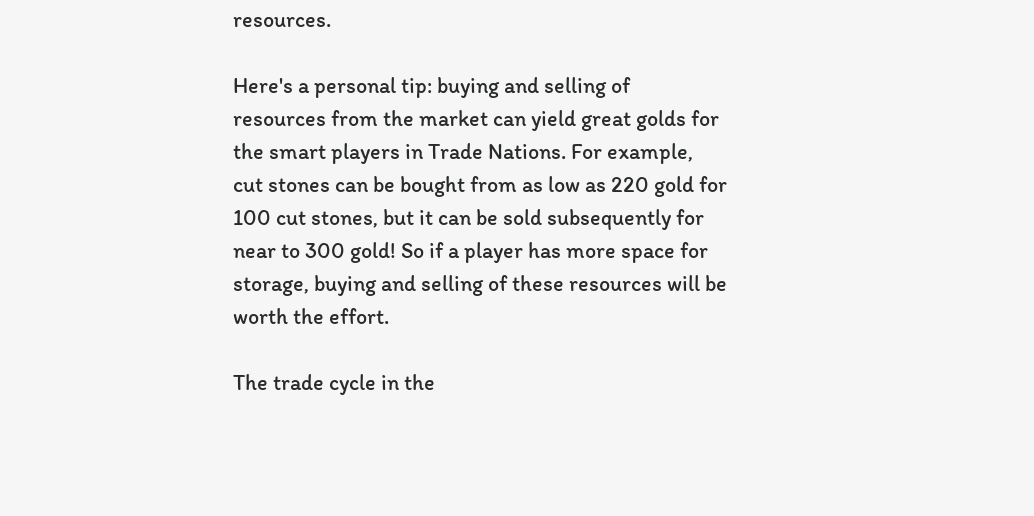resources.

Here's a personal tip: buying and selling of resources from the market can yield great golds for the smart players in Trade Nations. For example, cut stones can be bought from as low as 220 gold for 100 cut stones, but it can be sold subsequently for near to 300 gold! So if a player has more space for storage, buying and selling of these resources will be worth the effort.

The trade cycle in the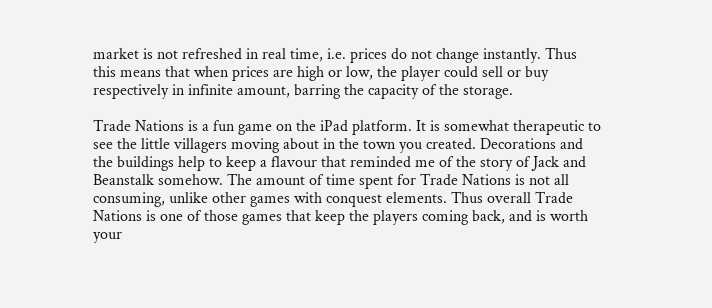market is not refreshed in real time, i.e. prices do not change instantly. Thus this means that when prices are high or low, the player could sell or buy respectively in infinite amount, barring the capacity of the storage.

Trade Nations is a fun game on the iPad platform. It is somewhat therapeutic to see the little villagers moving about in the town you created. Decorations and the buildings help to keep a flavour that reminded me of the story of Jack and Beanstalk somehow. The amount of time spent for Trade Nations is not all consuming, unlike other games with conquest elements. Thus overall Trade Nations is one of those games that keep the players coming back, and is worth your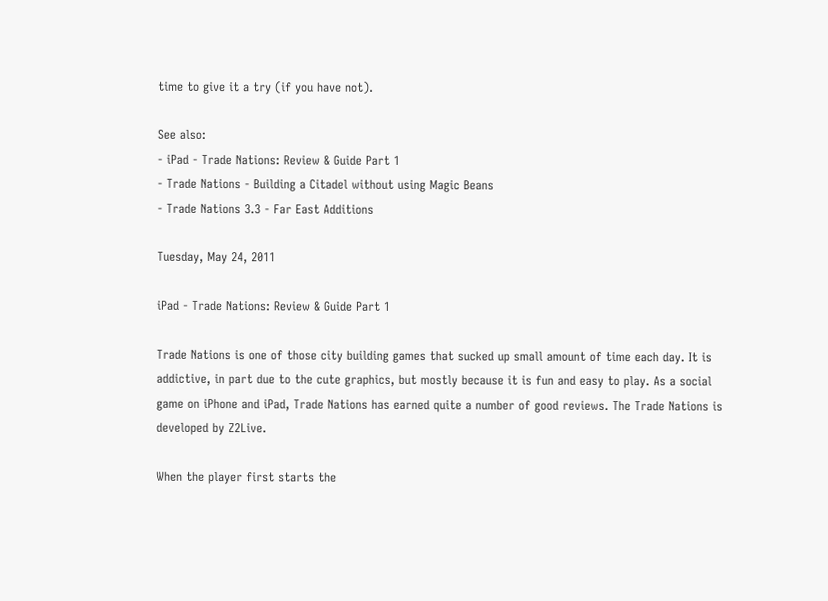time to give it a try (if you have not).

See also:
- iPad - Trade Nations: Review & Guide Part 1
- Trade Nations - Building a Citadel without using Magic Beans
- Trade Nations 3.3 - Far East Additions

Tuesday, May 24, 2011

iPad - Trade Nations: Review & Guide Part 1

Trade Nations is one of those city building games that sucked up small amount of time each day. It is addictive, in part due to the cute graphics, but mostly because it is fun and easy to play. As a social game on iPhone and iPad, Trade Nations has earned quite a number of good reviews. The Trade Nations is developed by Z2Live.

When the player first starts the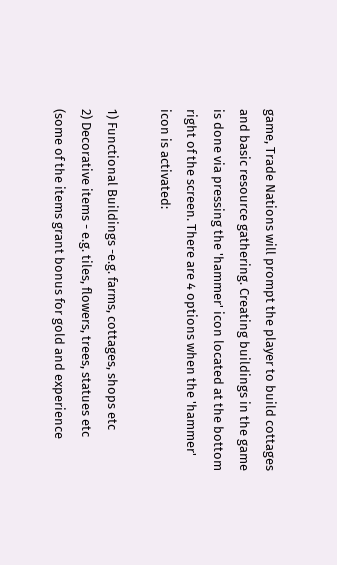game, Trade Nations will prompt the player to build cottages and basic resource gathering. Creating buildings in the game is done via pressing the 'hammer' icon located at the bottom right of the screen. There are 4 options when the 'hammer' icon is activated:

1) Functional Buildings -e.g. farms, cottages, shops etc
2) Decorative items - e.g. tiles, flowers, trees, statues etc (some of the items grant bonus for gold and experience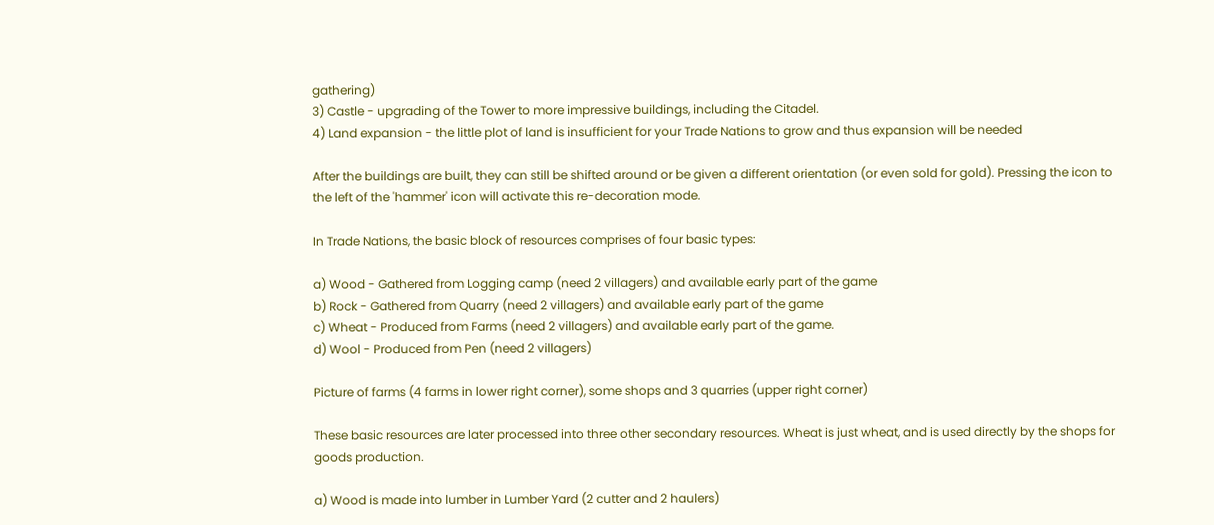gathering)
3) Castle - upgrading of the Tower to more impressive buildings, including the Citadel.
4) Land expansion - the little plot of land is insufficient for your Trade Nations to grow and thus expansion will be needed

After the buildings are built, they can still be shifted around or be given a different orientation (or even sold for gold). Pressing the icon to the left of the 'hammer' icon will activate this re-decoration mode.

In Trade Nations, the basic block of resources comprises of four basic types:

a) Wood - Gathered from Logging camp (need 2 villagers) and available early part of the game
b) Rock - Gathered from Quarry (need 2 villagers) and available early part of the game
c) Wheat - Produced from Farms (need 2 villagers) and available early part of the game.
d) Wool - Produced from Pen (need 2 villagers)

Picture of farms (4 farms in lower right corner), some shops and 3 quarries (upper right corner)

These basic resources are later processed into three other secondary resources. Wheat is just wheat, and is used directly by the shops for goods production.

a) Wood is made into lumber in Lumber Yard (2 cutter and 2 haulers)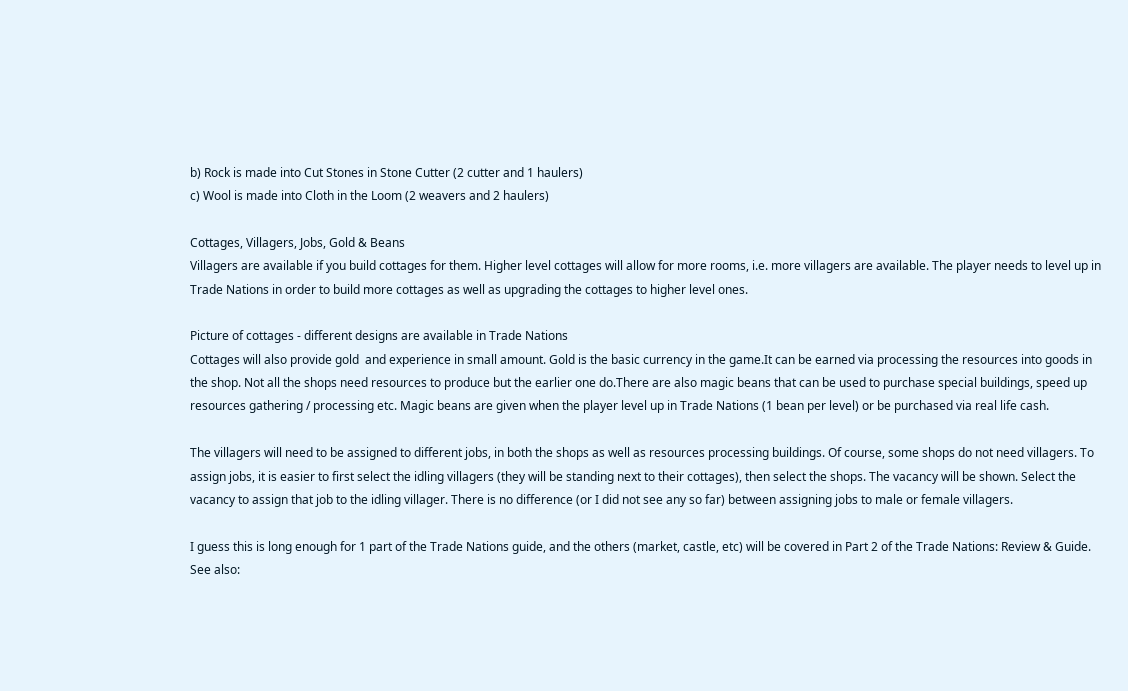b) Rock is made into Cut Stones in Stone Cutter (2 cutter and 1 haulers)
c) Wool is made into Cloth in the Loom (2 weavers and 2 haulers)

Cottages, Villagers, Jobs, Gold & Beans
Villagers are available if you build cottages for them. Higher level cottages will allow for more rooms, i.e. more villagers are available. The player needs to level up in Trade Nations in order to build more cottages as well as upgrading the cottages to higher level ones.

Picture of cottages - different designs are available in Trade Nations
Cottages will also provide gold  and experience in small amount. Gold is the basic currency in the game.It can be earned via processing the resources into goods in the shop. Not all the shops need resources to produce but the earlier one do.There are also magic beans that can be used to purchase special buildings, speed up resources gathering / processing etc. Magic beans are given when the player level up in Trade Nations (1 bean per level) or be purchased via real life cash.

The villagers will need to be assigned to different jobs, in both the shops as well as resources processing buildings. Of course, some shops do not need villagers. To assign jobs, it is easier to first select the idling villagers (they will be standing next to their cottages), then select the shops. The vacancy will be shown. Select the vacancy to assign that job to the idling villager. There is no difference (or I did not see any so far) between assigning jobs to male or female villagers.

I guess this is long enough for 1 part of the Trade Nations guide, and the others (market, castle, etc) will be covered in Part 2 of the Trade Nations: Review & Guide.
See also: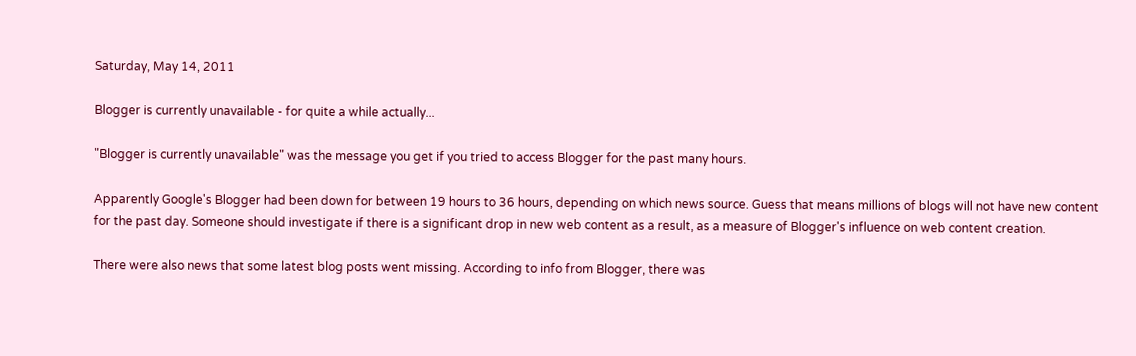Saturday, May 14, 2011

Blogger is currently unavailable - for quite a while actually...

"Blogger is currently unavailable" was the message you get if you tried to access Blogger for the past many hours.

Apparently Google's Blogger had been down for between 19 hours to 36 hours, depending on which news source. Guess that means millions of blogs will not have new content for the past day. Someone should investigate if there is a significant drop in new web content as a result, as a measure of Blogger's influence on web content creation.

There were also news that some latest blog posts went missing. According to info from Blogger, there was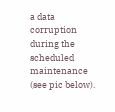a data corruption during the scheduled maintenance (see pic below).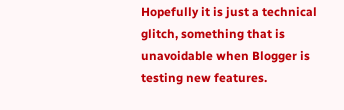Hopefully it is just a technical glitch, something that is unavoidable when Blogger is testing new features.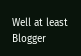Well at least Blogger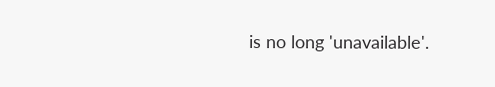is no long 'unavailable'.